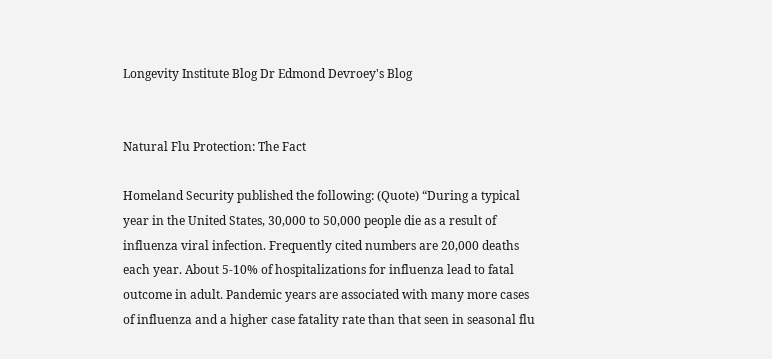Longevity Institute Blog Dr Edmond Devroey's Blog


Natural Flu Protection: The Fact

Homeland Security published the following: (Quote) “During a typical year in the United States, 30,000 to 50,000 people die as a result of influenza viral infection. Frequently cited numbers are 20,000 deaths each year. About 5-10% of hospitalizations for influenza lead to fatal outcome in adult. Pandemic years are associated with many more cases of influenza and a higher case fatality rate than that seen in seasonal flu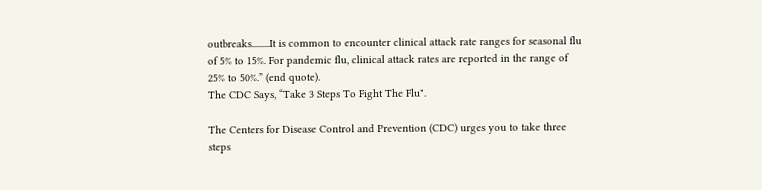outbreaks.........It is common to encounter clinical attack rate ranges for seasonal flu of 5% to 15%. For pandemic flu, clinical attack rates are reported in the range of 25% to 50%.” (end quote).
The CDC Says, “Take 3 Steps To Fight The Flu".

The Centers for Disease Control and Prevention (CDC) urges you to take three steps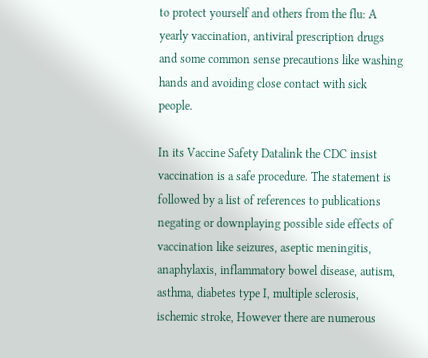to protect yourself and others from the flu: A yearly vaccination, antiviral prescription drugs and some common sense precautions like washing hands and avoiding close contact with sick people.

In its Vaccine Safety Datalink the CDC insist vaccination is a safe procedure. The statement is followed by a list of references to publications negating or downplaying possible side effects of vaccination like seizures, aseptic meningitis, anaphylaxis, inflammatory bowel disease, autism, asthma, diabetes type I, multiple sclerosis, ischemic stroke, However there are numerous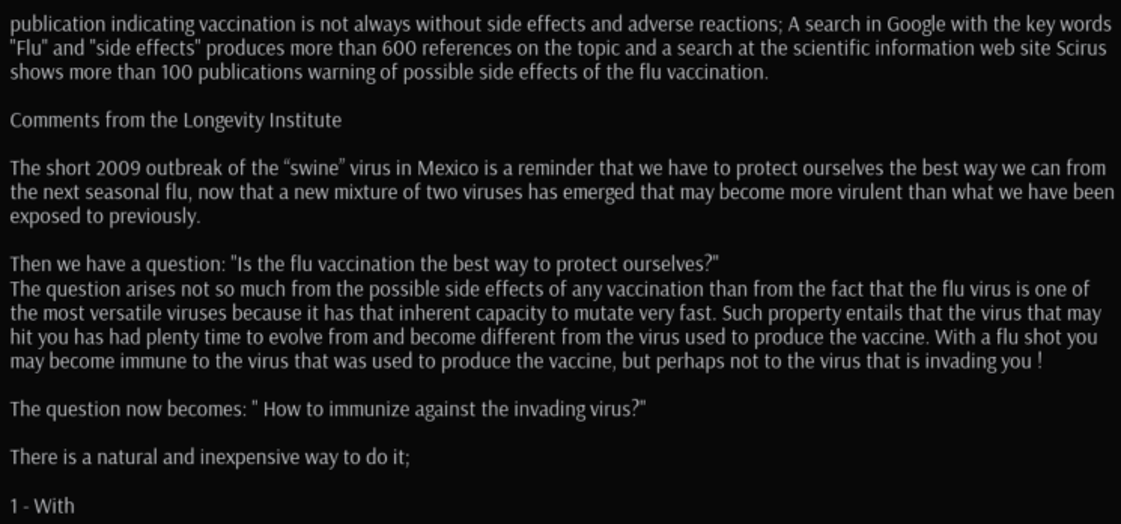publication indicating vaccination is not always without side effects and adverse reactions; A search in Google with the key words "Flu" and "side effects" produces more than 600 references on the topic and a search at the scientific information web site Scirus shows more than 100 publications warning of possible side effects of the flu vaccination.

Comments from the Longevity Institute

The short 2009 outbreak of the “swine” virus in Mexico is a reminder that we have to protect ourselves the best way we can from the next seasonal flu, now that a new mixture of two viruses has emerged that may become more virulent than what we have been exposed to previously.

Then we have a question: "Is the flu vaccination the best way to protect ourselves?"
The question arises not so much from the possible side effects of any vaccination than from the fact that the flu virus is one of the most versatile viruses because it has that inherent capacity to mutate very fast. Such property entails that the virus that may hit you has had plenty time to evolve from and become different from the virus used to produce the vaccine. With a flu shot you may become immune to the virus that was used to produce the vaccine, but perhaps not to the virus that is invading you !

The question now becomes: " How to immunize against the invading virus?"

There is a natural and inexpensive way to do it;

1 - With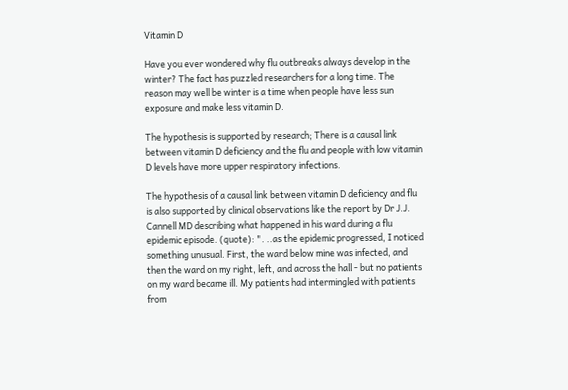Vitamin D

Have you ever wondered why flu outbreaks always develop in the winter? The fact has puzzled researchers for a long time. The reason may well be winter is a time when people have less sun exposure and make less vitamin D.

The hypothesis is supported by research; There is a causal link between vitamin D deficiency and the flu and people with low vitamin D levels have more upper respiratory infections.

The hypothesis of a causal link between vitamin D deficiency and flu is also supported by clinical observations like the report by Dr J.J. Cannell MD describing what happened in his ward during a flu epidemic episode. (quote): ". ..as the epidemic progressed, I noticed something unusual. First, the ward below mine was infected, and then the ward on my right, left, and across the hall - but no patients on my ward became ill. My patients had intermingled with patients from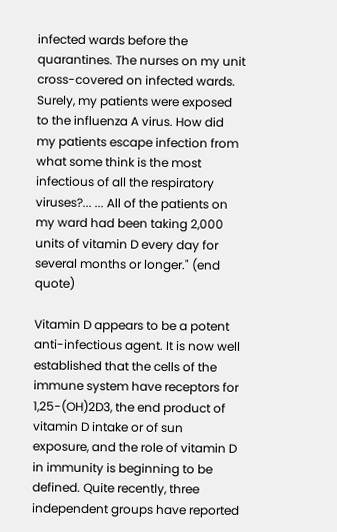infected wards before the quarantines. The nurses on my unit cross-covered on infected wards. Surely, my patients were exposed to the influenza A virus. How did my patients escape infection from what some think is the most infectious of all the respiratory viruses?... ... All of the patients on my ward had been taking 2,000 units of vitamin D every day for several months or longer." (end quote)

Vitamin D appears to be a potent anti-infectious agent. It is now well established that the cells of the immune system have receptors for 1,25-(OH)2D3, the end product of vitamin D intake or of sun exposure, and the role of vitamin D in immunity is beginning to be defined. Quite recently, three independent groups have reported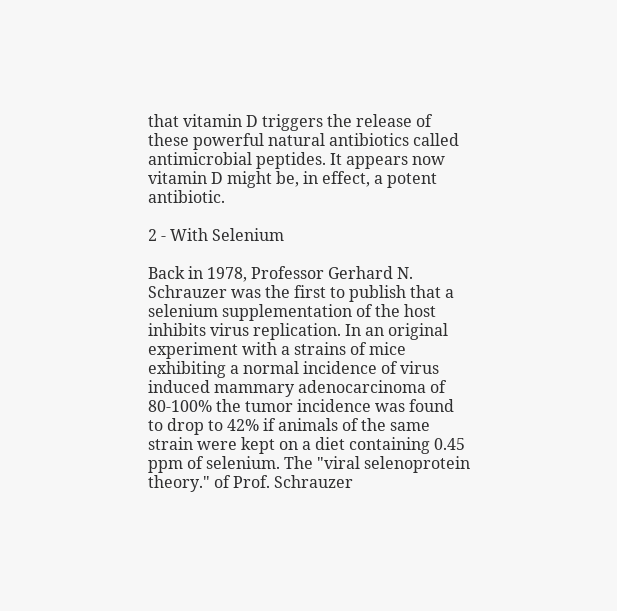that vitamin D triggers the release of these powerful natural antibiotics called antimicrobial peptides. It appears now vitamin D might be, in effect, a potent antibiotic.

2 - With Selenium

Back in 1978, Professor Gerhard N. Schrauzer was the first to publish that a selenium supplementation of the host inhibits virus replication. In an original experiment with a strains of mice exhibiting a normal incidence of virus induced mammary adenocarcinoma of 80-100% the tumor incidence was found to drop to 42% if animals of the same strain were kept on a diet containing 0.45 ppm of selenium. The "viral selenoprotein theory." of Prof. Schrauzer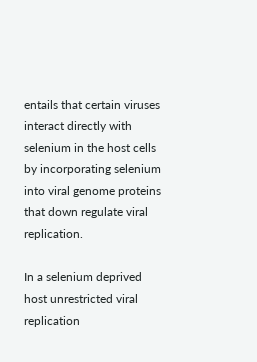entails that certain viruses interact directly with selenium in the host cells by incorporating selenium into viral genome proteins that down regulate viral replication.

In a selenium deprived host unrestricted viral replication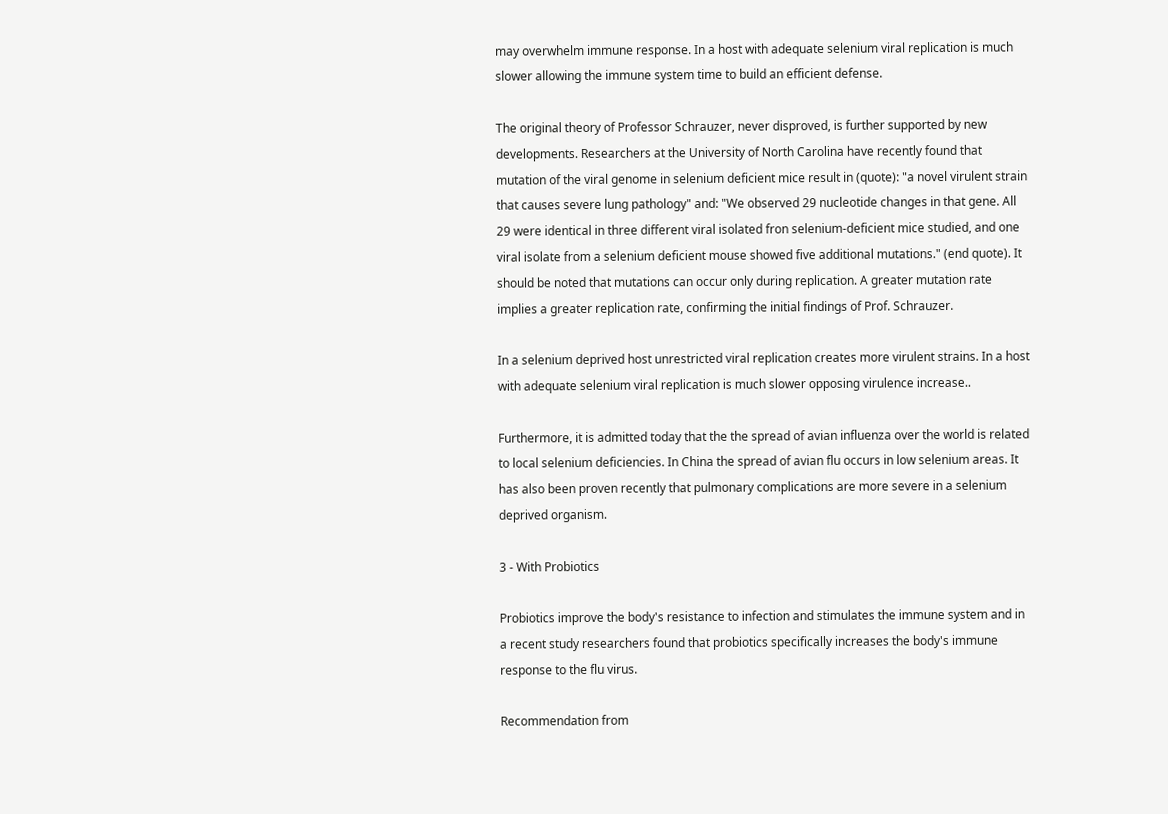may overwhelm immune response. In a host with adequate selenium viral replication is much slower allowing the immune system time to build an efficient defense.

The original theory of Professor Schrauzer, never disproved, is further supported by new developments. Researchers at the University of North Carolina have recently found that mutation of the viral genome in selenium deficient mice result in (quote): "a novel virulent strain that causes severe lung pathology" and: "We observed 29 nucleotide changes in that gene. All 29 were identical in three different viral isolated fron selenium-deficient mice studied, and one viral isolate from a selenium deficient mouse showed five additional mutations." (end quote). It should be noted that mutations can occur only during replication. A greater mutation rate implies a greater replication rate, confirming the initial findings of Prof. Schrauzer.

In a selenium deprived host unrestricted viral replication creates more virulent strains. In a host with adequate selenium viral replication is much slower opposing virulence increase..

Furthermore, it is admitted today that the the spread of avian influenza over the world is related to local selenium deficiencies. In China the spread of avian flu occurs in low selenium areas. It has also been proven recently that pulmonary complications are more severe in a selenium deprived organism.

3 - With Probiotics

Probiotics improve the body's resistance to infection and stimulates the immune system and in a recent study researchers found that probiotics specifically increases the body's immune response to the flu virus.

Recommendation from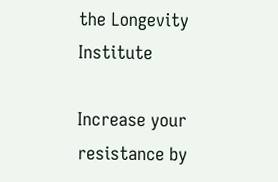the Longevity Institute

Increase your resistance by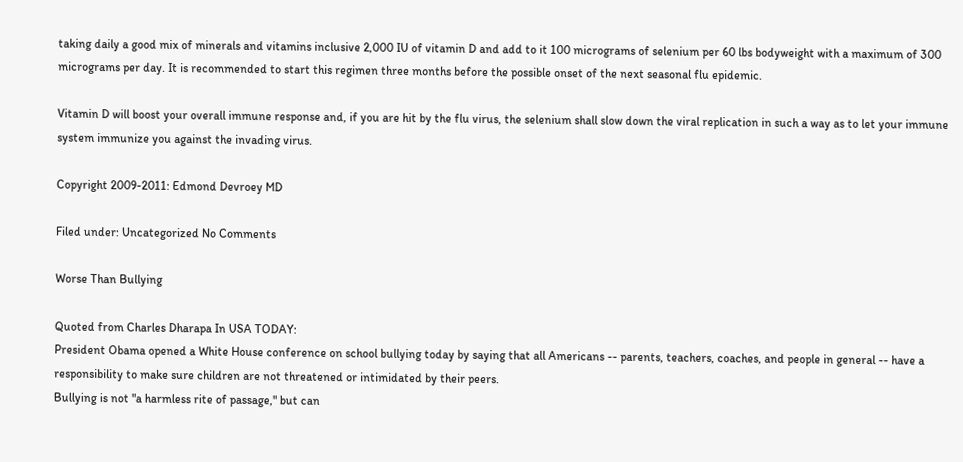taking daily a good mix of minerals and vitamins inclusive 2,000 IU of vitamin D and add to it 100 micrograms of selenium per 60 lbs bodyweight with a maximum of 300 micrograms per day. It is recommended to start this regimen three months before the possible onset of the next seasonal flu epidemic.

Vitamin D will boost your overall immune response and, if you are hit by the flu virus, the selenium shall slow down the viral replication in such a way as to let your immune system immunize you against the invading virus.

Copyright 2009-2011: Edmond Devroey MD

Filed under: Uncategorized No Comments

Worse Than Bullying

Quoted from Charles Dharapa In USA TODAY:
President Obama opened a White House conference on school bullying today by saying that all Americans -- parents, teachers, coaches, and people in general -- have a responsibility to make sure children are not threatened or intimidated by their peers.
Bullying is not "a harmless rite of passage," but can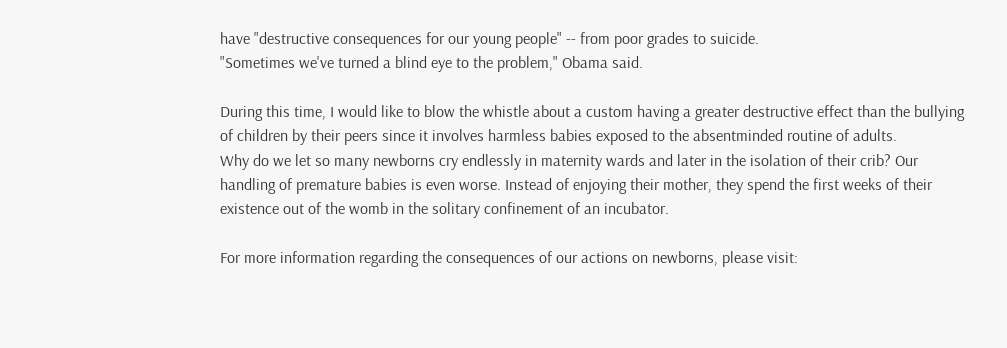have "destructive consequences for our young people" -- from poor grades to suicide.
"Sometimes we've turned a blind eye to the problem," Obama said.

During this time, I would like to blow the whistle about a custom having a greater destructive effect than the bullying of children by their peers since it involves harmless babies exposed to the absentminded routine of adults.
Why do we let so many newborns cry endlessly in maternity wards and later in the isolation of their crib? Our handling of premature babies is even worse. Instead of enjoying their mother, they spend the first weeks of their existence out of the womb in the solitary confinement of an incubator.

For more information regarding the consequences of our actions on newborns, please visit: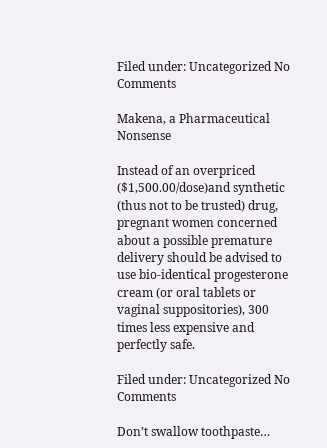Filed under: Uncategorized No Comments

Makena, a Pharmaceutical Nonsense

Instead of an overpriced ($1,500.00/dose)and synthetic (thus not to be trusted) drug, pregnant women concerned about a possible premature delivery should be advised to use bio-identical progesterone cream (or oral tablets or vaginal suppositories), 300 times less expensive and perfectly safe.

Filed under: Uncategorized No Comments

Don’t swallow toothpaste…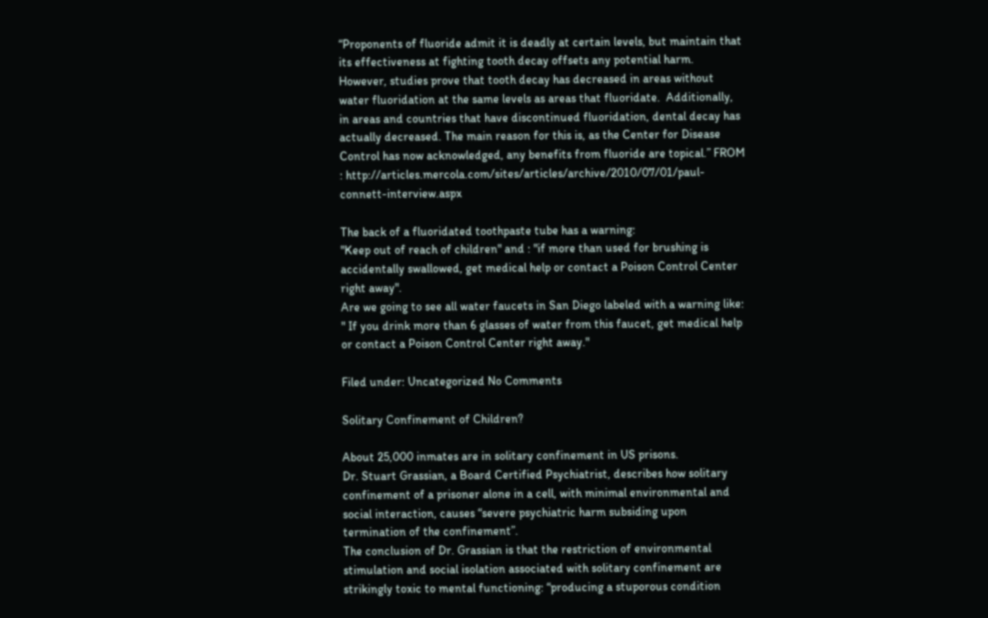“Proponents of fluoride admit it is deadly at certain levels, but maintain that its effectiveness at fighting tooth decay offsets any potential harm.  However, studies prove that tooth decay has decreased in areas without water fluoridation at the same levels as areas that fluoridate.  Additionally, in areas and countries that have discontinued fluoridation, dental decay has actually decreased. The main reason for this is, as the Center for Disease Control has now acknowledged, any benefits from fluoride are topical.” FROM : http://articles.mercola.com/sites/articles/archive/2010/07/01/paul-connett-interview.aspx

The back of a fluoridated toothpaste tube has a warning:
"Keep out of reach of children" and : "if more than used for brushing is accidentally swallowed, get medical help or contact a Poison Control Center right away".
Are we going to see all water faucets in San Diego labeled with a warning like: " If you drink more than 6 glasses of water from this faucet, get medical help or contact a Poison Control Center right away."

Filed under: Uncategorized No Comments

Solitary Confinement of Children?

About 25,000 inmates are in solitary confinement in US prisons.
Dr. Stuart Grassian, a Board Certified Psychiatrist, describes how solitary confinement of a prisoner alone in a cell, with minimal environmental and social interaction, causes “severe psychiatric harm subsiding upon termination of the confinement”.
The conclusion of Dr. Grassian is that the restriction of environmental stimulation and social isolation associated with solitary confinement are strikingly toxic to mental functioning: “producing a stuporous condition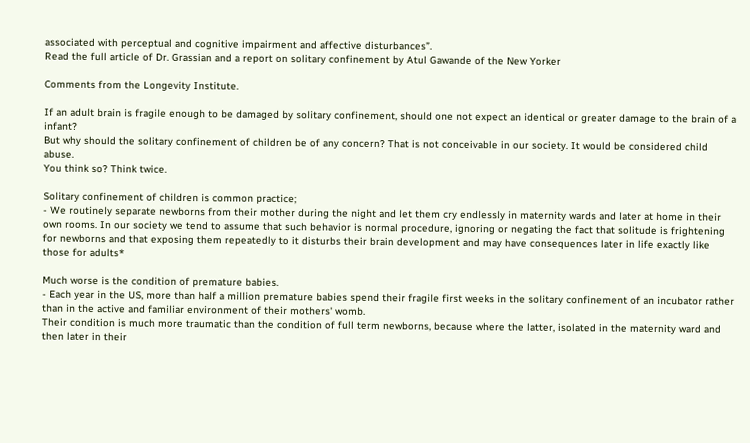associated with perceptual and cognitive impairment and affective disturbances”.
Read the full article of Dr. Grassian and a report on solitary confinement by Atul Gawande of the New Yorker

Comments from the Longevity Institute.

If an adult brain is fragile enough to be damaged by solitary confinement, should one not expect an identical or greater damage to the brain of a infant?
But why should the solitary confinement of children be of any concern? That is not conceivable in our society. It would be considered child abuse.
You think so? Think twice.

Solitary confinement of children is common practice;
- We routinely separate newborns from their mother during the night and let them cry endlessly in maternity wards and later at home in their own rooms. In our society we tend to assume that such behavior is normal procedure, ignoring or negating the fact that solitude is frightening for newborns and that exposing them repeatedly to it disturbs their brain development and may have consequences later in life exactly like those for adults*

Much worse is the condition of premature babies.
- Each year in the US, more than half a million premature babies spend their fragile first weeks in the solitary confinement of an incubator rather than in the active and familiar environment of their mothers' womb.
Their condition is much more traumatic than the condition of full term newborns, because where the latter, isolated in the maternity ward and then later in their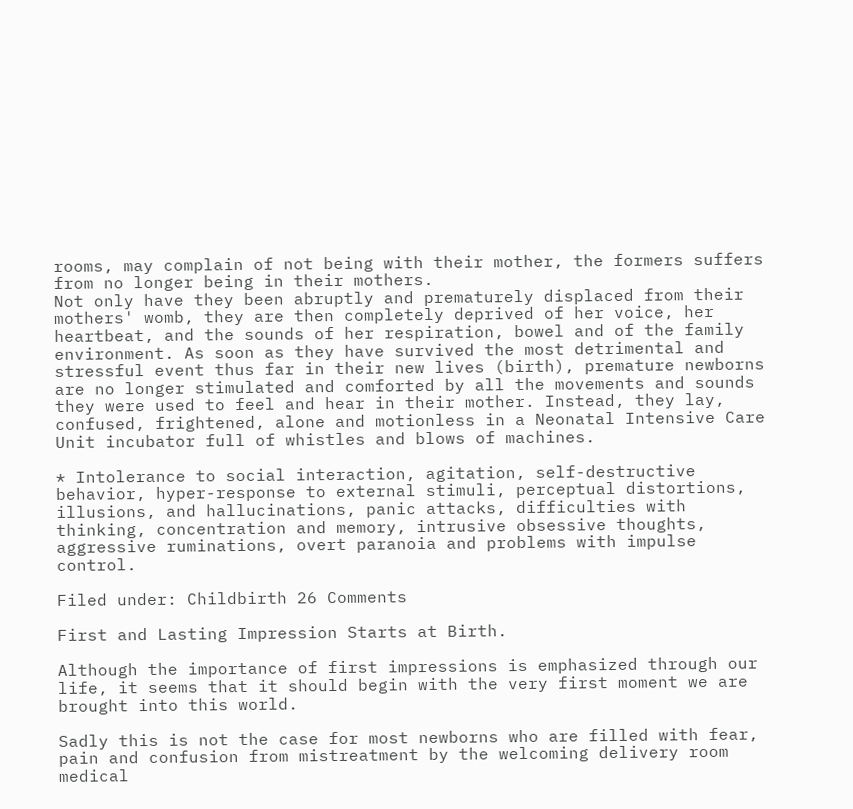rooms, may complain of not being with their mother, the formers suffers from no longer being in their mothers.
Not only have they been abruptly and prematurely displaced from their mothers' womb, they are then completely deprived of her voice, her heartbeat, and the sounds of her respiration, bowel and of the family environment. As soon as they have survived the most detrimental and stressful event thus far in their new lives (birth), premature newborns are no longer stimulated and comforted by all the movements and sounds they were used to feel and hear in their mother. Instead, they lay, confused, frightened, alone and motionless in a Neonatal Intensive Care Unit incubator full of whistles and blows of machines.

* Intolerance to social interaction, agitation, self-destructive behavior, hyper-response to external stimuli, perceptual distortions, illusions, and hallucinations, panic attacks, difficulties with thinking, concentration and memory, intrusive obsessive thoughts, aggressive ruminations, overt paranoia and problems with impulse control.

Filed under: Childbirth 26 Comments

First and Lasting Impression Starts at Birth.

Although the importance of first impressions is emphasized through our life, it seems that it should begin with the very first moment we are brought into this world.

Sadly this is not the case for most newborns who are filled with fear, pain and confusion from mistreatment by the welcoming delivery room medical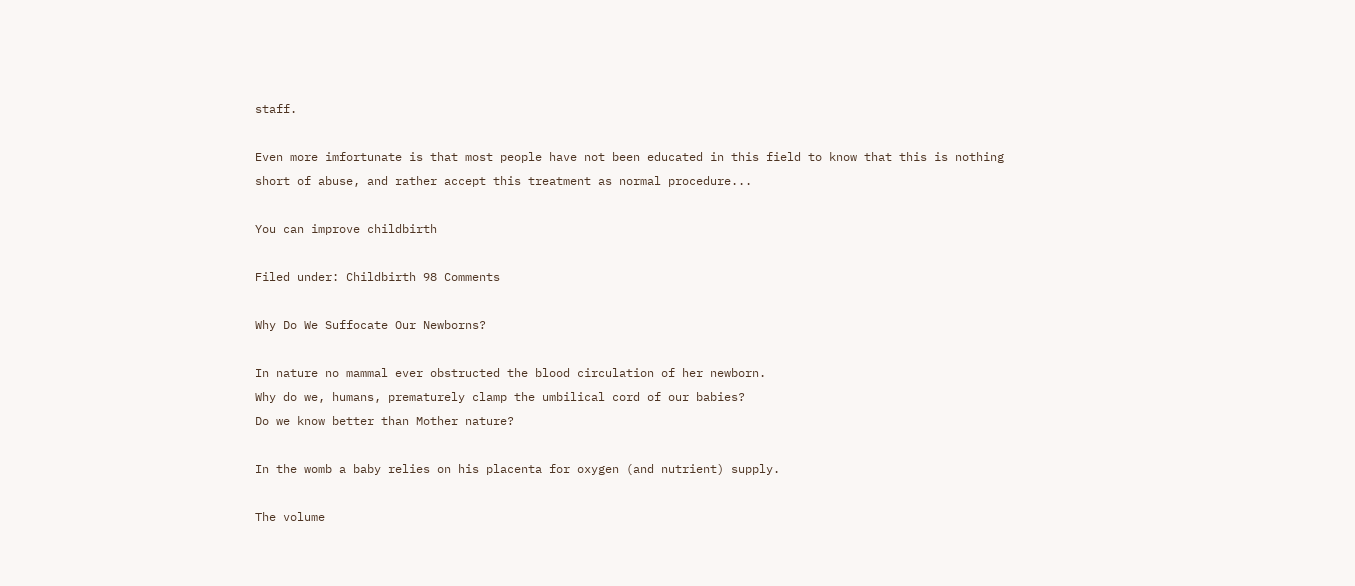staff.

Even more imfortunate is that most people have not been educated in this field to know that this is nothing short of abuse, and rather accept this treatment as normal procedure...

You can improve childbirth

Filed under: Childbirth 98 Comments

Why Do We Suffocate Our Newborns?

In nature no mammal ever obstructed the blood circulation of her newborn.
Why do we, humans, prematurely clamp the umbilical cord of our babies?
Do we know better than Mother nature?

In the womb a baby relies on his placenta for oxygen (and nutrient) supply.

The volume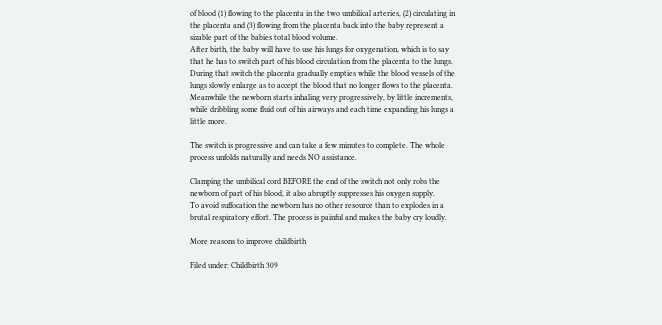of blood (1) flowing to the placenta in the two umbilical arteries, (2) circulating in the placenta and (3) flowing from the placenta back into the baby represent a sizable part of the babies total blood volume.
After birth, the baby will have to use his lungs for oxygenation, which is to say that he has to switch part of his blood circulation from the placenta to the lungs.
During that switch the placenta gradually empties while the blood vessels of the lungs slowly enlarge as to accept the blood that no longer flows to the placenta.
Meanwhile the newborn starts inhaling very progressively, by little increments, while dribbling some fluid out of his airways and each time expanding his lungs a little more.

The switch is progressive and can take a few minutes to complete. The whole process unfolds naturally and needs NO assistance.

Clamping the umbilical cord BEFORE the end of the switch not only robs the newborn of part of his blood, it also abruptly suppresses his oxygen supply.
To avoid suffocation the newborn has no other resource than to explodes in a brutal respiratory effort. The process is painful and makes the baby cry loudly.

More reasons to improve childbirth

Filed under: Childbirth 309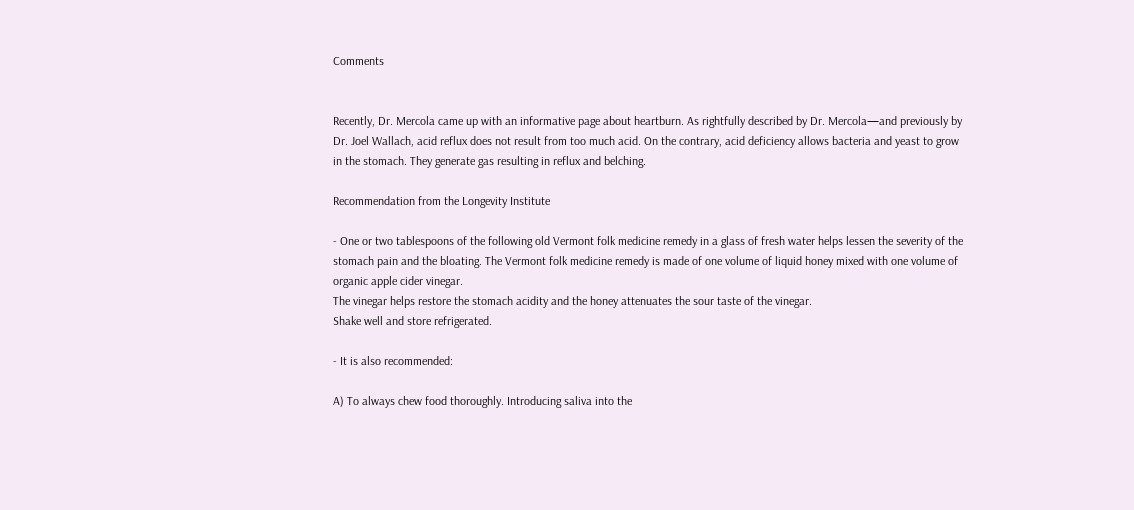Comments


Recently, Dr. Mercola came up with an informative page about heartburn. As rightfully described by Dr. Mercola—and previously by Dr. Joel Wallach, acid reflux does not result from too much acid. On the contrary, acid deficiency allows bacteria and yeast to grow in the stomach. They generate gas resulting in reflux and belching.

Recommendation from the Longevity Institute

- One or two tablespoons of the following old Vermont folk medicine remedy in a glass of fresh water helps lessen the severity of the stomach pain and the bloating. The Vermont folk medicine remedy is made of one volume of liquid honey mixed with one volume of organic apple cider vinegar.
The vinegar helps restore the stomach acidity and the honey attenuates the sour taste of the vinegar.
Shake well and store refrigerated.

- It is also recommended:

A) To always chew food thoroughly. Introducing saliva into the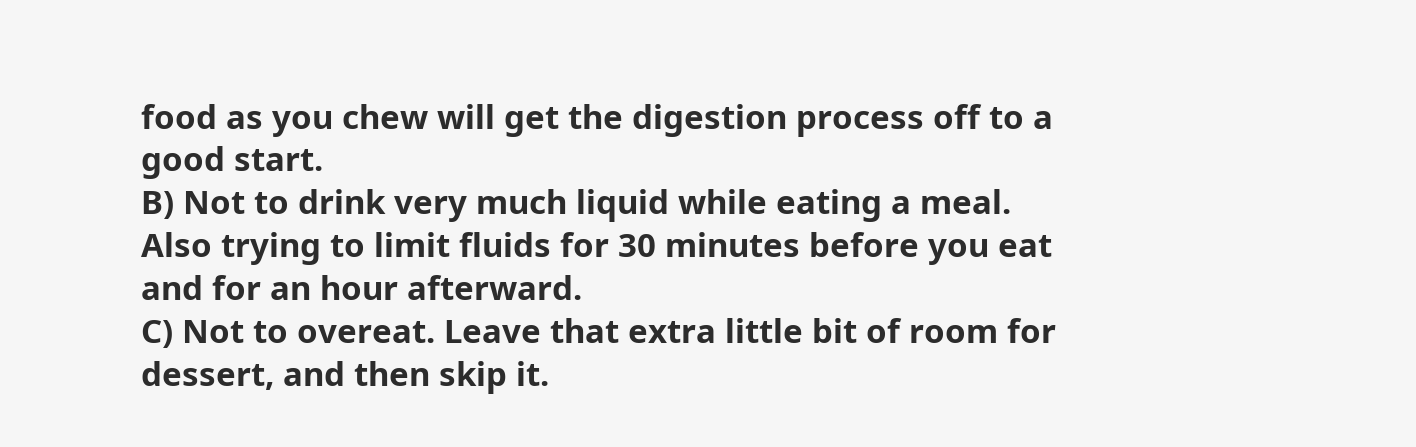food as you chew will get the digestion process off to a good start.
B) Not to drink very much liquid while eating a meal. Also trying to limit fluids for 30 minutes before you eat and for an hour afterward.
C) Not to overeat. Leave that extra little bit of room for dessert, and then skip it.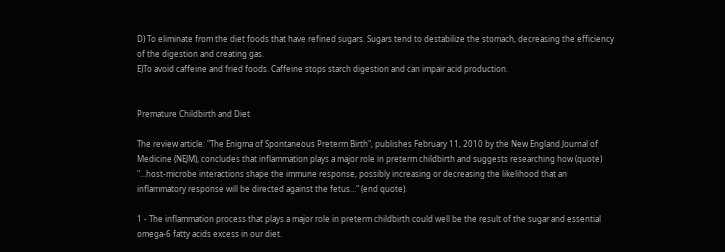D) To eliminate from the diet foods that have refined sugars. Sugars tend to destabilize the stomach, decreasing the efficiency of the digestion and creating gas.
E)To avoid caffeine and fried foods. Caffeine stops starch digestion and can impair acid production.


Premature Childbirth and Diet

The review article: "The Enigma of Spontaneous Preterm Birth", publishes February 11, 2010 by the New England Journal of Medicine (NEJM), concludes that inflammation plays a major role in preterm childbirth and suggests researching how (quote) "...host-microbe interactions shape the immune response, possibly increasing or decreasing the likelihood that an inflammatory response will be directed against the fetus..." (end quote).

1 - The inflammation process that plays a major role in preterm childbirth could well be the result of the sugar and essential omega-6 fatty acids excess in our diet.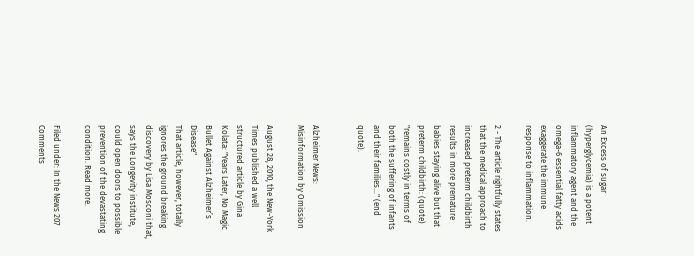An Excess of sugar (hyperglycemia) is a potent inflammatory agent and the omega-6 essential fatty acids exaggerate the immune response to inflammation.

2 - The article rightfully states that the medical approach to increased preterm childbirth results in more premature babies staying alive but that preterm childbirth: (quote) "remains costly in terms of both the suffering of infants and their families..." (end quote).


Alzheimer News: Misinformation by Omission

August 28, 2010, the New-York Times published a well structured article by Gina Kolata: "Years Later, No Magic Bullet Against Alzheimer’s Disease"
That article, however, totally ignores the ground breaking discovery by Lisa Mosconi that, says the Longevity institute, could open doors to possible prevention of the devastating condition. Read more.

Filed under: In the News 207 Comments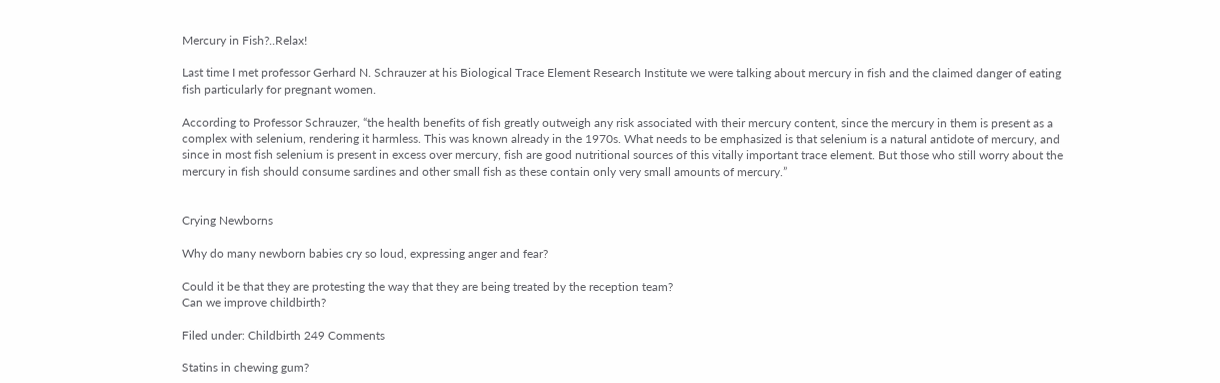Mercury in Fish?..Relax!

Last time I met professor Gerhard N. Schrauzer at his Biological Trace Element Research Institute we were talking about mercury in fish and the claimed danger of eating fish particularly for pregnant women.

According to Professor Schrauzer, “the health benefits of fish greatly outweigh any risk associated with their mercury content, since the mercury in them is present as a complex with selenium, rendering it harmless. This was known already in the 1970s. What needs to be emphasized is that selenium is a natural antidote of mercury, and since in most fish selenium is present in excess over mercury, fish are good nutritional sources of this vitally important trace element. But those who still worry about the mercury in fish should consume sardines and other small fish as these contain only very small amounts of mercury.”


Crying Newborns

Why do many newborn babies cry so loud, expressing anger and fear?

Could it be that they are protesting the way that they are being treated by the reception team?
Can we improve childbirth?

Filed under: Childbirth 249 Comments

Statins in chewing gum?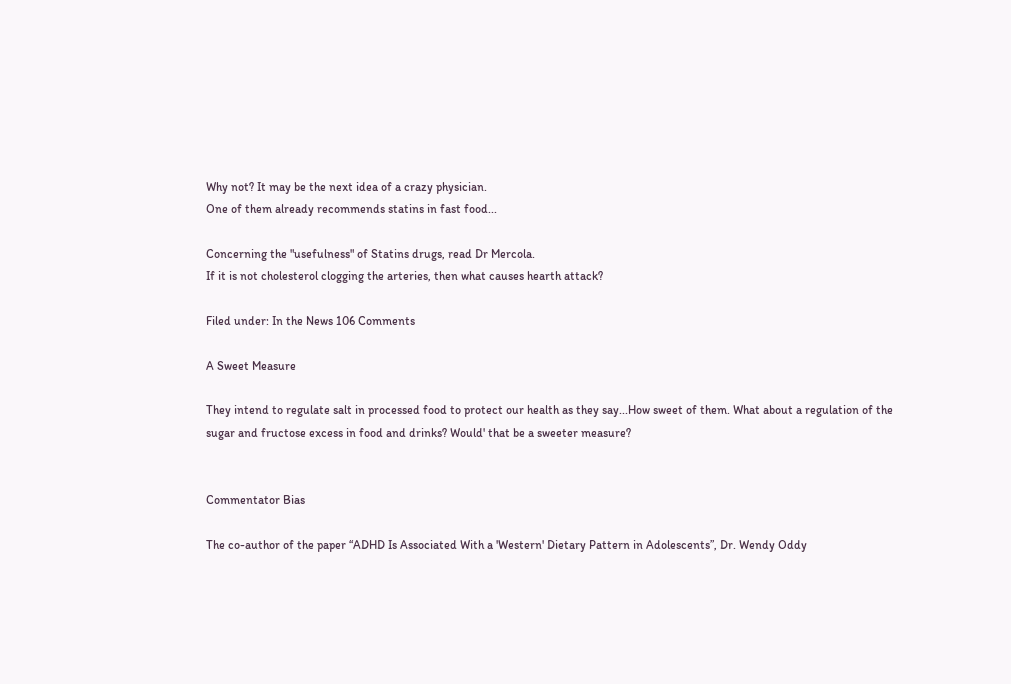Why not? It may be the next idea of a crazy physician.
One of them already recommends statins in fast food...

Concerning the "usefulness" of Statins drugs, read Dr Mercola.
If it is not cholesterol clogging the arteries, then what causes hearth attack?

Filed under: In the News 106 Comments

A Sweet Measure

They intend to regulate salt in processed food to protect our health as they say...How sweet of them. What about a regulation of the sugar and fructose excess in food and drinks? Would' that be a sweeter measure?


Commentator Bias

The co-author of the paper “ADHD Is Associated With a 'Western' Dietary Pattern in Adolescents”, Dr. Wendy Oddy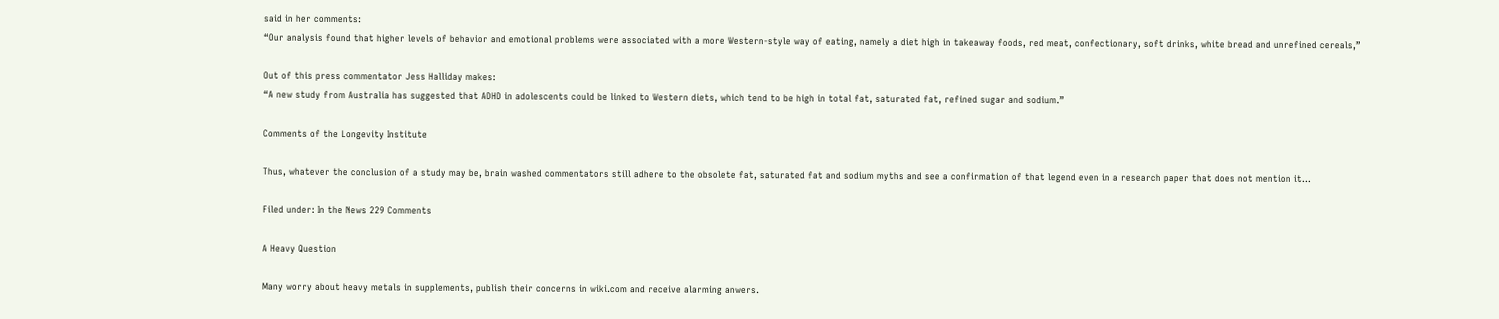said in her comments:
“Our analysis found that higher levels of behavior and emotional problems were associated with a more Western-style way of eating, namely a diet high in takeaway foods, red meat, confectionary, soft drinks, white bread and unrefined cereals,”

Out of this press commentator Jess Halliday makes:
“A new study from Australia has suggested that ADHD in adolescents could be linked to Western diets, which tend to be high in total fat, saturated fat, refined sugar and sodium.”

Comments of the Longevity Institute

Thus, whatever the conclusion of a study may be, brain washed commentators still adhere to the obsolete fat, saturated fat and sodium myths and see a confirmation of that legend even in a research paper that does not mention it…

Filed under: In the News 229 Comments

A Heavy Question

Many worry about heavy metals in supplements, publish their concerns in wiki.com and receive alarming anwers.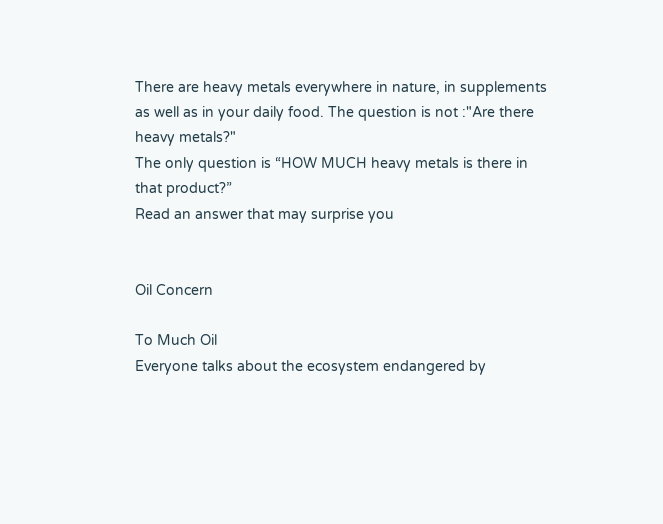There are heavy metals everywhere in nature, in supplements as well as in your daily food. The question is not :"Are there heavy metals?"
The only question is “HOW MUCH heavy metals is there in that product?”
Read an answer that may surprise you


Oil Concern

To Much Oil
Everyone talks about the ecosystem endangered by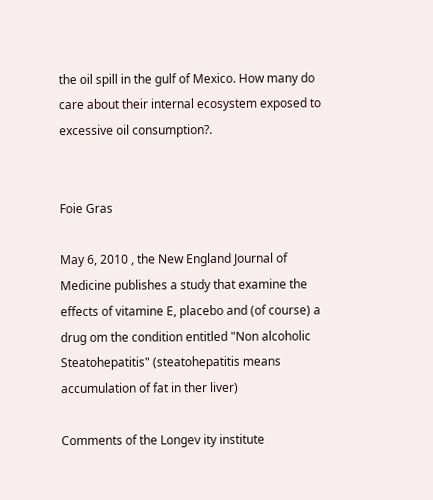the oil spill in the gulf of Mexico. How many do care about their internal ecosystem exposed to excessive oil consumption?.


Foie Gras

May 6, 2010 , the New England Journal of Medicine publishes a study that examine the effects of vitamine E, placebo and (of course) a drug om the condition entitled "Non alcoholic Steatohepatitis" (steatohepatitis means accumulation of fat in ther liver)

Comments of the Longev ity institute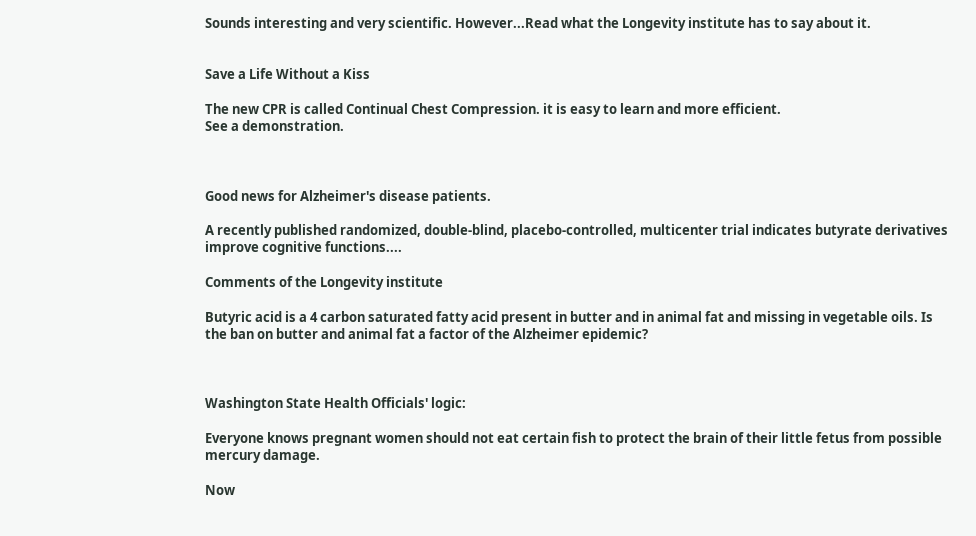Sounds interesting and very scientific. However...Read what the Longevity institute has to say about it.


Save a Life Without a Kiss

The new CPR is called Continual Chest Compression. it is easy to learn and more efficient.
See a demonstration.



Good news for Alzheimer's disease patients.

A recently published randomized, double-blind, placebo-controlled, multicenter trial indicates butyrate derivatives improve cognitive functions....

Comments of the Longevity institute

Butyric acid is a 4 carbon saturated fatty acid present in butter and in animal fat and missing in vegetable oils. Is the ban on butter and animal fat a factor of the Alzheimer epidemic?



Washington State Health Officials' logic:

Everyone knows pregnant women should not eat certain fish to protect the brain of their little fetus from possible mercury damage.

Now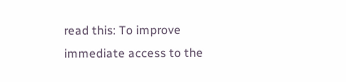read this: To improve immediate access to the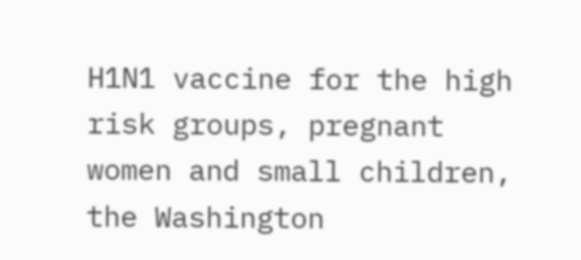H1N1 vaccine for the high risk groups, pregnant women and small children, the Washington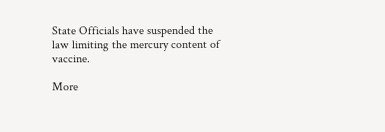State Officials have suspended the law limiting the mercury content of vaccine.

More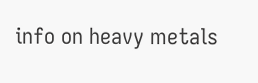info on heavy metals